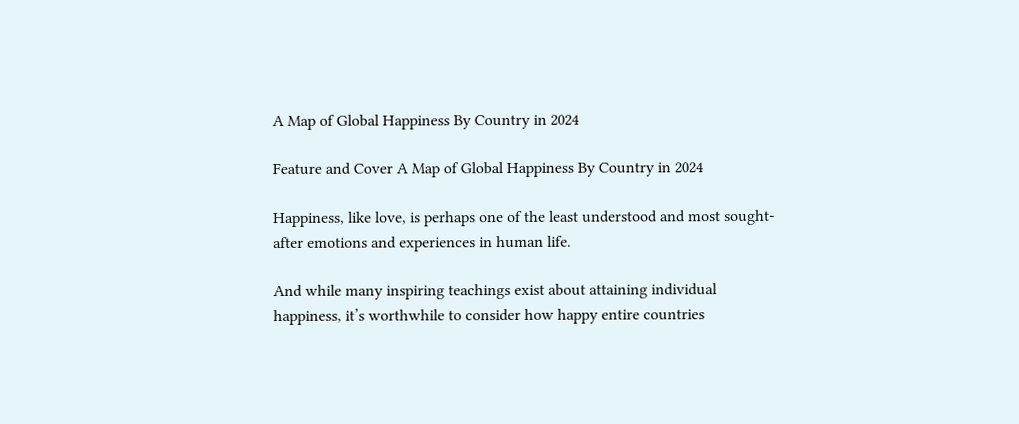A Map of Global Happiness By Country in 2024

Feature and Cover A Map of Global Happiness By Country in 2024

Happiness, like love, is perhaps one of the least understood and most sought-after emotions and experiences in human life.

And while many inspiring teachings exist about attaining individual happiness, it’s worthwhile to consider how happy entire countries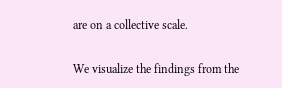are on a collective scale.

We visualize the findings from the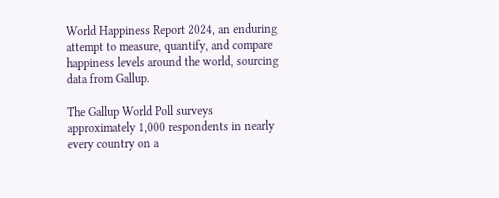World Happiness Report 2024, an enduring attempt to measure, quantify, and compare happiness levels around the world, sourcing data from Gallup.

The Gallup World Poll surveys approximately 1,000 respondents in nearly every country on a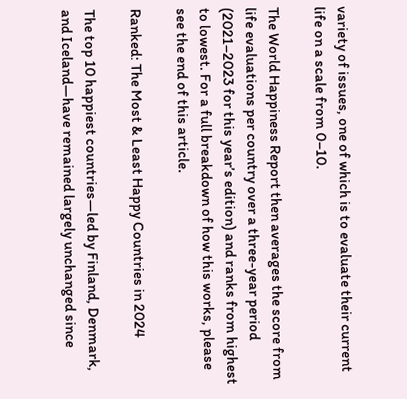variety of issues, one of which is to evaluate their current life on a scale from 0–10.

The World Happiness Report then averages the score from life evaluations per country over a three-year period (2021–2023 for this year’s edition) and ranks from highest to lowest. For a full breakdown of how this works, please see the end of this article.

Ranked: The Most & Least Happy Countries in 2024

The top 10 happiest countries—led by Finland, Denmark, and Iceland—have remained largely unchanged since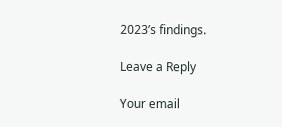2023’s findings.

Leave a Reply

Your email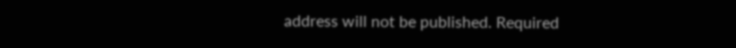address will not be published. Required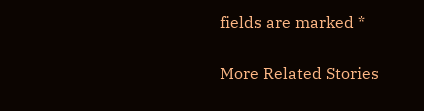fields are marked *

More Related Stories